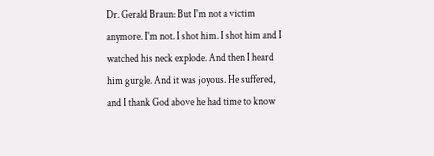Dr. Gerald Braun: But I'm not a victim anymore. I'm not. I shot him. I shot him and I watched his neck explode. And then I heard him gurgle. And it was joyous. He suffered, and I thank God above he had time to know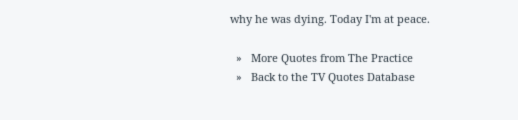why he was dying. Today I'm at peace.

  »   More Quotes from The Practice
  »   Back to the TV Quotes Database